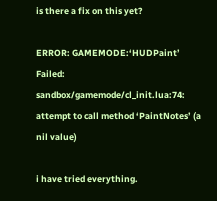is there a fix on this yet?

ERROR: GAMEMODE:‘HUDPaint’ Failed: sandbox/gamemode/cl_init.lua:74: attempt to call method ‘PaintNotes’ (a nil value)

i have tried everything.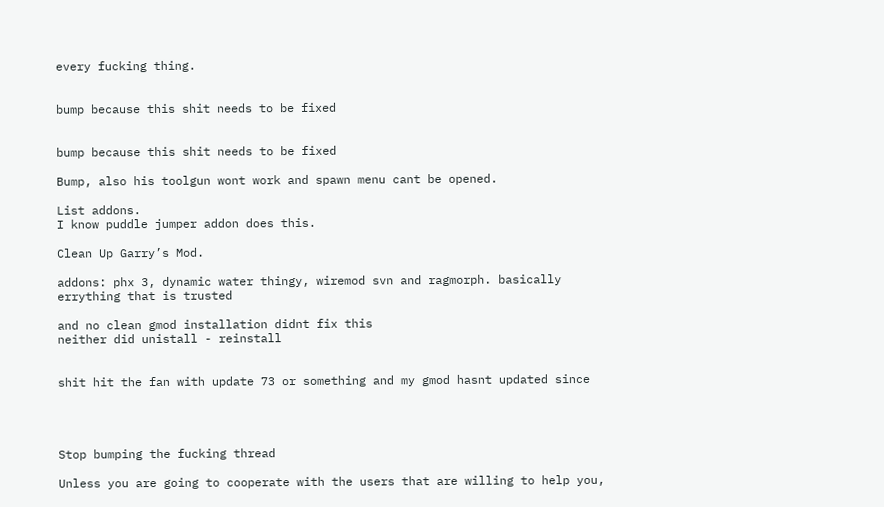every fucking thing.


bump because this shit needs to be fixed


bump because this shit needs to be fixed

Bump, also his toolgun wont work and spawn menu cant be opened.

List addons.
I know puddle jumper addon does this.

Clean Up Garry’s Mod.

addons: phx 3, dynamic water thingy, wiremod svn and ragmorph. basically errything that is trusted

and no clean gmod installation didnt fix this
neither did unistall - reinstall


shit hit the fan with update 73 or something and my gmod hasnt updated since




Stop bumping the fucking thread

Unless you are going to cooperate with the users that are willing to help you,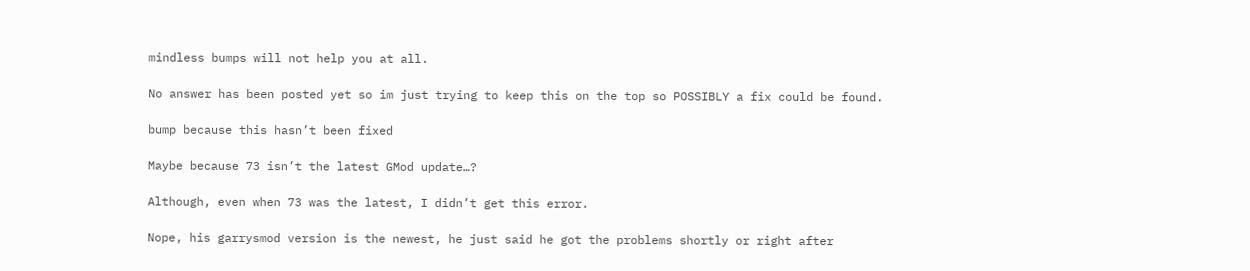mindless bumps will not help you at all.

No answer has been posted yet so im just trying to keep this on the top so POSSIBLY a fix could be found.

bump because this hasn’t been fixed

Maybe because 73 isn’t the latest GMod update…?

Although, even when 73 was the latest, I didn’t get this error.

Nope, his garrysmod version is the newest, he just said he got the problems shortly or right after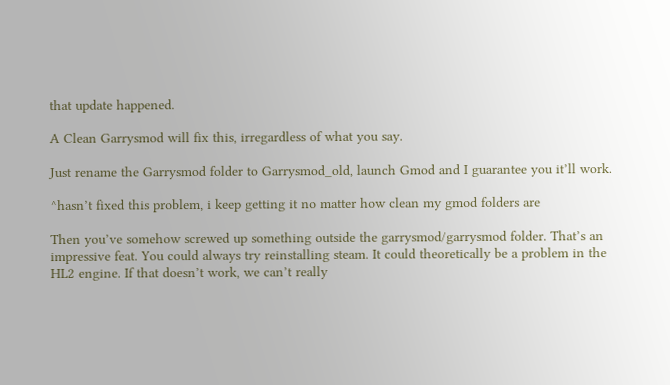that update happened.

A Clean Garrysmod will fix this, irregardless of what you say.

Just rename the Garrysmod folder to Garrysmod_old, launch Gmod and I guarantee you it’ll work.

^hasn’t fixed this problem, i keep getting it no matter how clean my gmod folders are

Then you’ve somehow screwed up something outside the garrysmod/garrysmod folder. That’s an impressive feat. You could always try reinstalling steam. It could theoretically be a problem in the HL2 engine. If that doesn’t work, we can’t really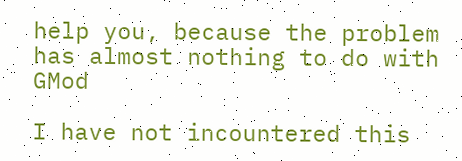help you, because the problem has almost nothing to do with GMod

I have not incountered this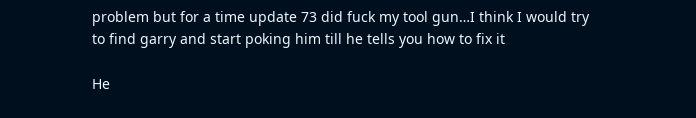problem but for a time update 73 did fuck my tool gun…I think I would try to find garry and start poking him till he tells you how to fix it

He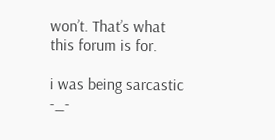won’t. That’s what this forum is for.

i was being sarcastic -_-